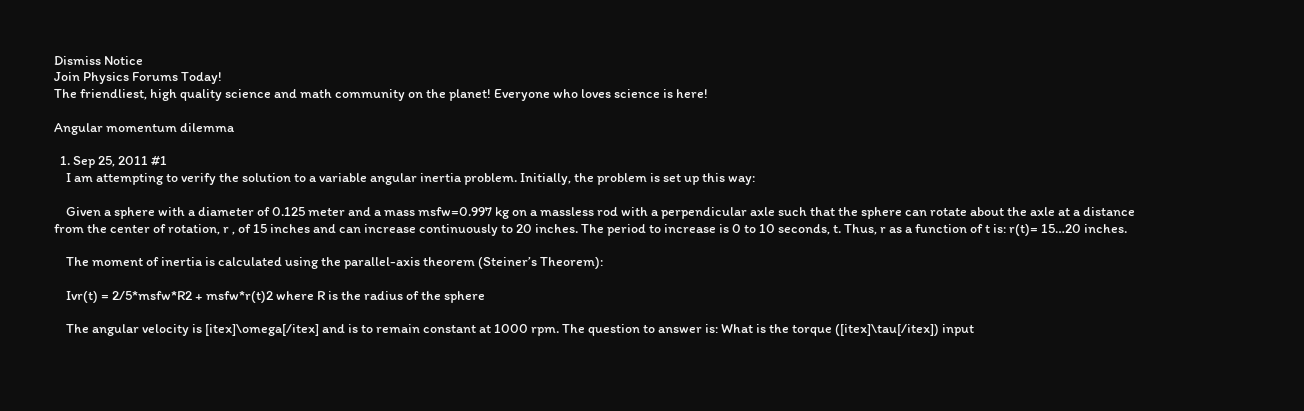Dismiss Notice
Join Physics Forums Today!
The friendliest, high quality science and math community on the planet! Everyone who loves science is here!

Angular momentum dilemma

  1. Sep 25, 2011 #1
    I am attempting to verify the solution to a variable angular inertia problem. Initially, the problem is set up this way:

    Given a sphere with a diameter of 0.125 meter and a mass msfw=0.997 kg on a massless rod with a perpendicular axle such that the sphere can rotate about the axle at a distance from the center of rotation, r , of 15 inches and can increase continuously to 20 inches. The period to increase is 0 to 10 seconds, t. Thus, r as a function of t is: r(t)= 15…20 inches.

    The moment of inertia is calculated using the parallel-axis theorem (Steiner’s Theorem):

    Ivr(t) = 2/5*msfw*R2 + msfw*r(t)2 where R is the radius of the sphere

    The angular velocity is [itex]\omega[/itex] and is to remain constant at 1000 rpm. The question to answer is: What is the torque ([itex]\tau[/itex]) input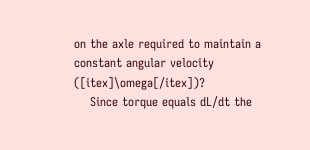on the axle required to maintain a constant angular velocity ([itex]\omega[/itex])?
    Since torque equals dL/dt the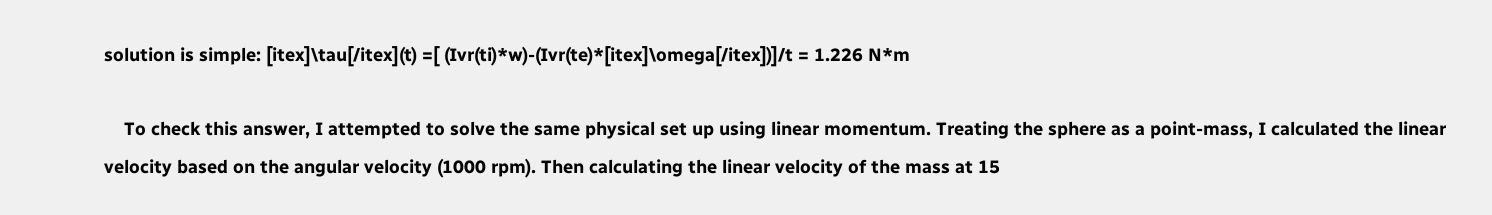solution is simple: [itex]\tau[/itex](t) =[ (Ivr(ti)*w)-(Ivr(te)*[itex]\omega[/itex])]/t = 1.226 N*m

    To check this answer, I attempted to solve the same physical set up using linear momentum. Treating the sphere as a point-mass, I calculated the linear velocity based on the angular velocity (1000 rpm). Then calculating the linear velocity of the mass at 15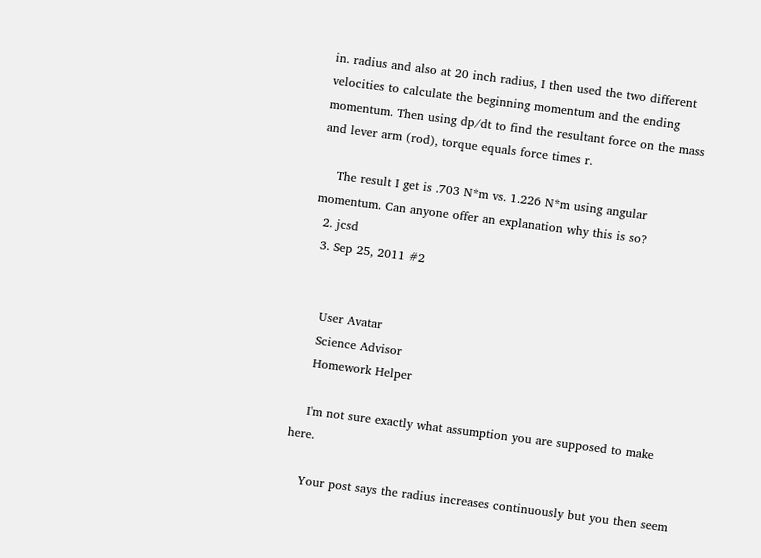in. radius and also at 20 inch radius, I then used the two different velocities to calculate the beginning momentum and the ending momentum. Then using dp/dt to find the resultant force on the mass and lever arm (rod), torque equals force times r.

    The result I get is .703 N*m vs. 1.226 N*m using angular momentum. Can anyone offer an explanation why this is so?
  2. jcsd
  3. Sep 25, 2011 #2


    User Avatar
    Science Advisor
    Homework Helper

    I'm not sure exactly what assumption you are supposed to make here.

    Your post says the radius increases continuously but you then seem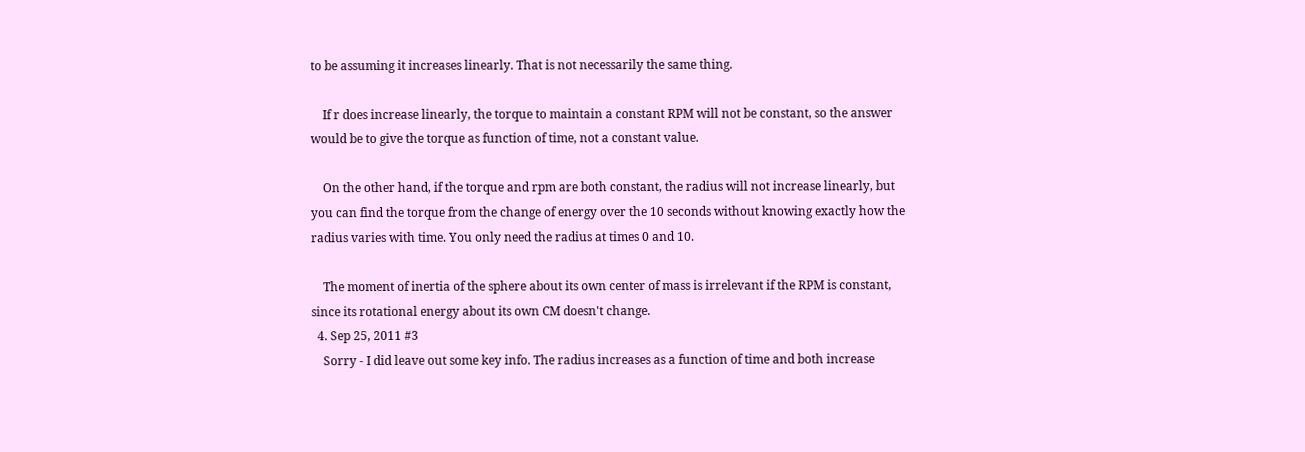to be assuming it increases linearly. That is not necessarily the same thing.

    If r does increase linearly, the torque to maintain a constant RPM will not be constant, so the answer would be to give the torque as function of time, not a constant value.

    On the other hand, if the torque and rpm are both constant, the radius will not increase linearly, but you can find the torque from the change of energy over the 10 seconds without knowing exactly how the radius varies with time. You only need the radius at times 0 and 10.

    The moment of inertia of the sphere about its own center of mass is irrelevant if the RPM is constant, since its rotational energy about its own CM doesn't change.
  4. Sep 25, 2011 #3
    Sorry - I did leave out some key info. The radius increases as a function of time and both increase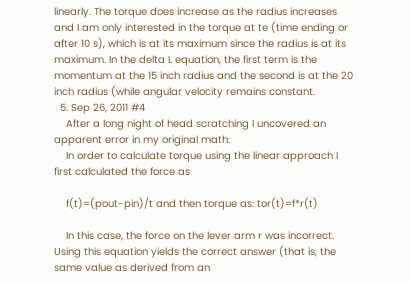linearly. The torque does increase as the radius increases and I am only interested in the torque at te (time ending or after 10 s), which is at its maximum since the radius is at its maximum. In the delta L equation, the first term is the momentum at the 15 inch radius and the second is at the 20 inch radius (while angular velocity remains constant.
  5. Sep 26, 2011 #4
    After a long night of head scratching I uncovered an apparent error in my original math:
    In order to calculate torque using the linear approach I first calculated the force as

    f(t)=(pout-pin)/t and then torque as: tor(t)=f*r(t)

    In this case, the force on the lever arm r was incorrect. Using this equation yields the correct answer (that is, the same value as derived from an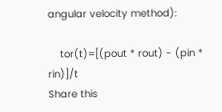angular velocity method):

    tor(t)=[(pout * rout) - (pin * rin)]/t
Share this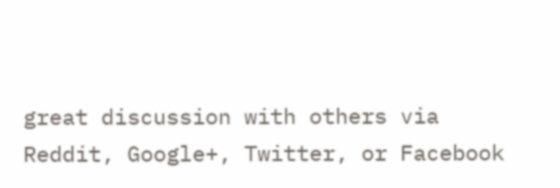great discussion with others via Reddit, Google+, Twitter, or Facebook